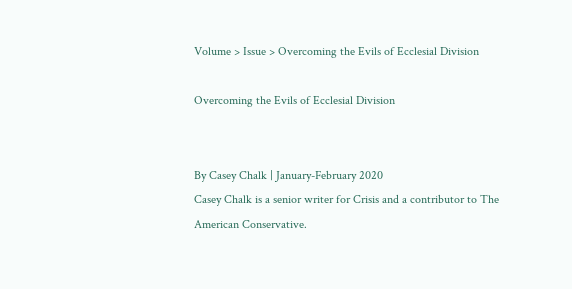Volume > Issue > Overcoming the Evils of Ecclesial Division

Overcoming the Evils of Ecclesial Division


By Casey Chalk | January-February 2020
Casey Chalk is a senior writer for Crisis and a contributor to The American Conservative.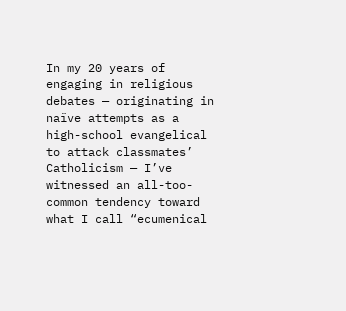In my 20 years of engaging in religious debates — originating in naïve attempts as a high-school evangelical to attack classmates’ Catholicism — I’ve witnessed an all-too-common tendency toward what I call “ecumenical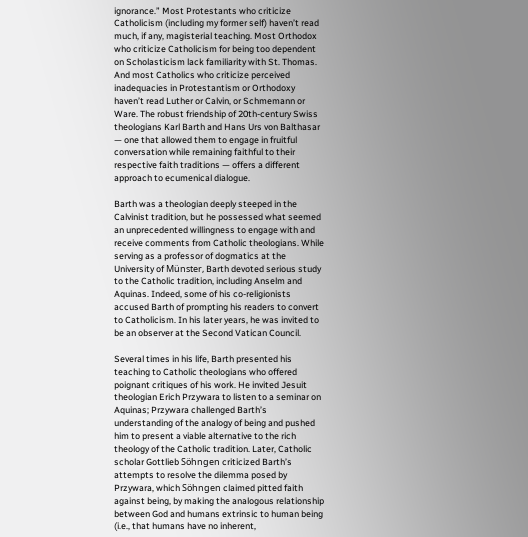ignorance.” Most Protestants who criticize Catholicism (including my former self) haven’t read much, if any, magisterial teaching. Most Orthodox who criticize Catholicism for being too dependent on Scholasticism lack familiarity with St. Thomas. And most Catholics who criticize perceived inadequacies in Protestantism or Orthodoxy haven’t read Luther or Calvin, or Schmemann or Ware. The robust friendship of 20th-century Swiss theologians Karl Barth and Hans Urs von Balthasar — one that allowed them to engage in fruitful conversation while remaining faithful to their respective faith traditions — offers a different approach to ecumenical dialogue.

Barth was a theologian deeply steeped in the Calvinist tradition, but he possessed what seemed an unprecedented willingness to engage with and receive comments from Catholic theologians. While serving as a professor of dogmatics at the University of Münster, Barth devoted serious study to the Catholic tradition, including Anselm and Aquinas. Indeed, some of his co-religionists accused Barth of prompting his readers to convert to Catholicism. In his later years, he was invited to be an observer at the Second Vatican Council.

Several times in his life, Barth presented his teaching to Catholic theologians who offered poignant critiques of his work. He invited Jesuit theologian Erich Przywara to listen to a seminar on Aquinas; Przywara challenged Barth’s understanding of the analogy of being and pushed him to present a viable alternative to the rich theology of the Catholic tradition. Later, Catholic scholar Gottlieb Söhngen criticized Barth’s attempts to resolve the dilemma posed by Przywara, which Söhngen claimed pitted faith against being, by making the analogous relationship between God and humans extrinsic to human being (i.e., that humans have no inherent,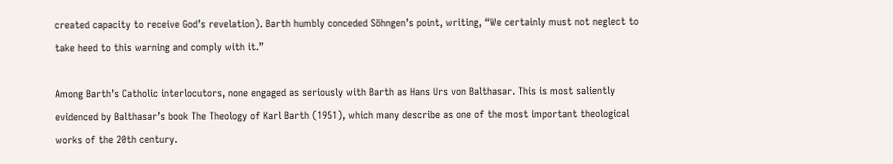created capacity to receive God’s revelation). Barth humbly conceded Söhngen’s point, writing, “We certainly must not neglect to take heed to this warning and comply with it.”

Among Barth’s Catholic interlocutors, none engaged as seriously with Barth as Hans Urs von Balthasar. This is most saliently evidenced by Balthasar’s book The Theology of Karl Barth (1951), which many describe as one of the most important theological works of the 20th century.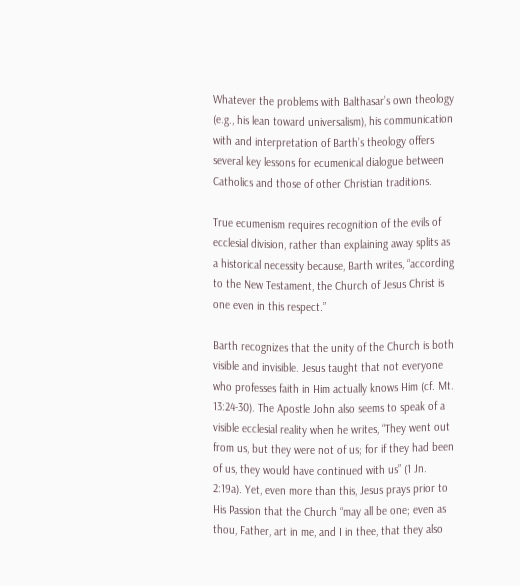Whatever the problems with Balthasar’s own theology (e.g., his lean toward universalism), his communication with and interpretation of Barth’s theology offers several key lessons for ecumenical dialogue between Catholics and those of other Christian traditions.

True ecumenism requires recognition of the evils of ecclesial division, rather than explaining away splits as a historical necessity because, Barth writes, “according to the New Testament, the Church of Jesus Christ is one even in this respect.”

Barth recognizes that the unity of the Church is both visible and invisible. Jesus taught that not everyone who professes faith in Him actually knows Him (cf. Mt. 13:24-30). The Apostle John also seems to speak of a visible ecclesial reality when he writes, “They went out from us, but they were not of us; for if they had been of us, they would have continued with us” (1 Jn. 2:19a). Yet, even more than this, Jesus prays prior to His Passion that the Church “may all be one; even as thou, Father, art in me, and I in thee, that they also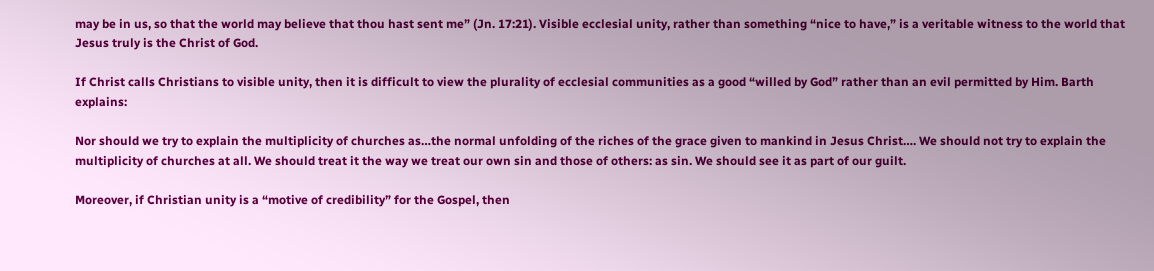may be in us, so that the world may believe that thou hast sent me” (Jn. 17:21). Visible ecclesial unity, rather than something “nice to have,” is a veritable witness to the world that Jesus truly is the Christ of God.

If Christ calls Christians to visible unity, then it is difficult to view the plurality of ecclesial communities as a good “willed by God” rather than an evil permitted by Him. Barth explains:

Nor should we try to explain the multiplicity of churches as…the normal unfolding of the riches of the grace given to mankind in Jesus Christ…. We should not try to explain the multiplicity of churches at all. We should treat it the way we treat our own sin and those of others: as sin. We should see it as part of our guilt.

Moreover, if Christian unity is a “motive of credibility” for the Gospel, then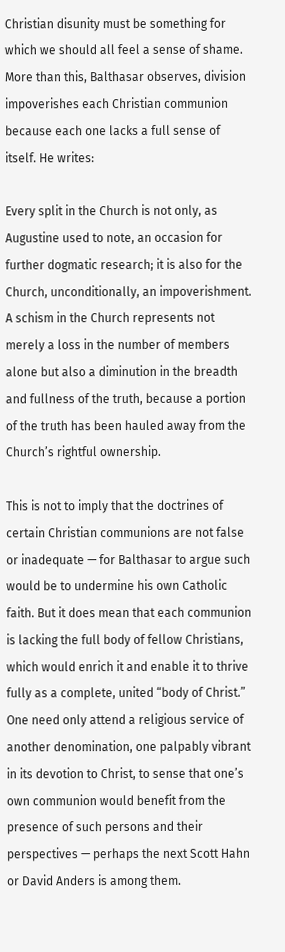Christian disunity must be something for which we should all feel a sense of shame. More than this, Balthasar observes, division impoverishes each Christian communion because each one lacks a full sense of itself. He writes:

Every split in the Church is not only, as Augustine used to note, an occasion for further dogmatic research; it is also for the Church, unconditionally, an impoverishment. A schism in the Church represents not merely a loss in the number of members alone but also a diminution in the breadth and fullness of the truth, because a portion of the truth has been hauled away from the Church’s rightful ownership.

This is not to imply that the doctrines of certain Christian communions are not false or inadequate — for Balthasar to argue such would be to undermine his own Catholic faith. But it does mean that each communion is lacking the full body of fellow Christians, which would enrich it and enable it to thrive fully as a complete, united “body of Christ.” One need only attend a religious service of another denomination, one palpably vibrant in its devotion to Christ, to sense that one’s own communion would benefit from the presence of such persons and their perspectives — perhaps the next Scott Hahn or David Anders is among them.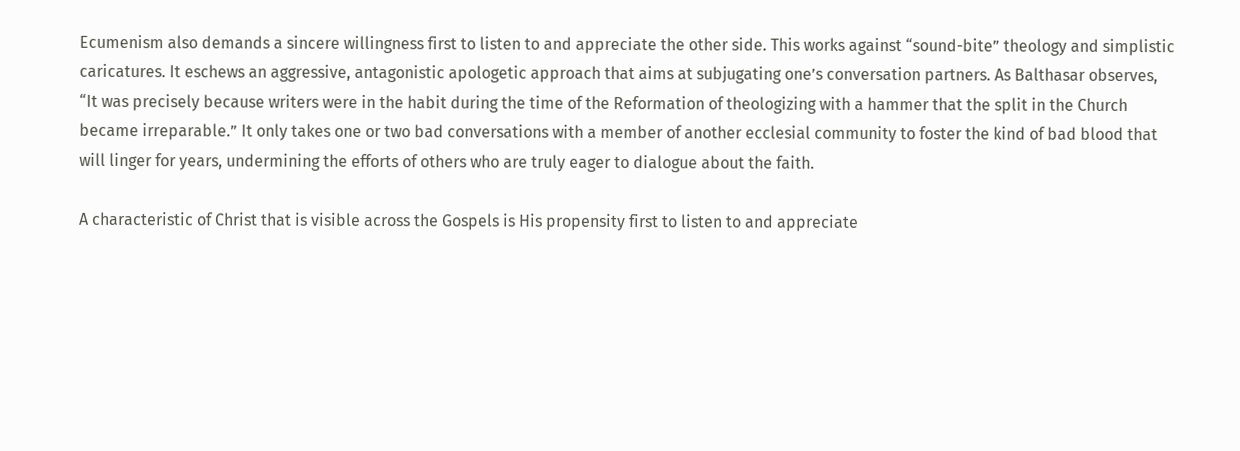Ecumenism also demands a sincere willingness first to listen to and appreciate the other side. This works against “sound-bite” theology and simplistic caricatures. It eschews an aggressive, antagonistic apologetic approach that aims at subjugating one’s conversation partners. As Balthasar observes, “It was precisely because writers were in the habit during the time of the Reformation of theologizing with a hammer that the split in the Church became irreparable.” It only takes one or two bad conversations with a member of another ecclesial community to foster the kind of bad blood that will linger for years, undermining the efforts of others who are truly eager to dialogue about the faith.

A characteristic of Christ that is visible across the Gospels is His propensity first to listen to and appreciate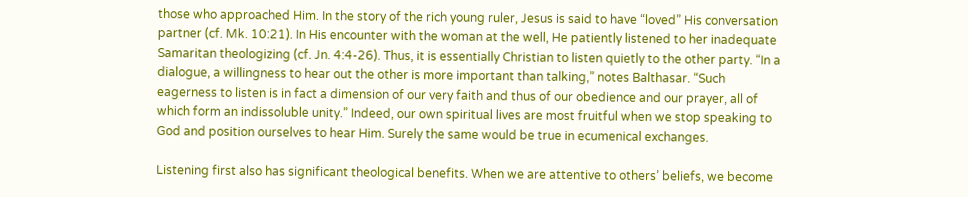those who approached Him. In the story of the rich young ruler, Jesus is said to have “loved” His conversation partner (cf. Mk. 10:21). In His encounter with the woman at the well, He patiently listened to her inadequate Samaritan theologizing (cf. Jn. 4:4-26). Thus, it is essentially Christian to listen quietly to the other party. “In a dialogue, a willingness to hear out the other is more important than talking,” notes Balthasar. “Such eagerness to listen is in fact a dimension of our very faith and thus of our obedience and our prayer, all of which form an indissoluble unity.” Indeed, our own spiritual lives are most fruitful when we stop speaking to God and position ourselves to hear Him. Surely the same would be true in ecumenical exchanges.

Listening first also has significant theological benefits. When we are attentive to others’ beliefs, we become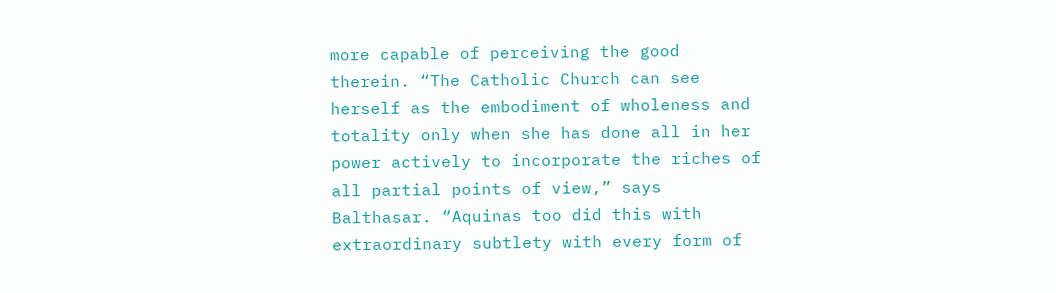more capable of perceiving the good therein. “The Catholic Church can see herself as the embodiment of wholeness and totality only when she has done all in her power actively to incorporate the riches of all partial points of view,” says Balthasar. “Aquinas too did this with extraordinary subtlety with every form of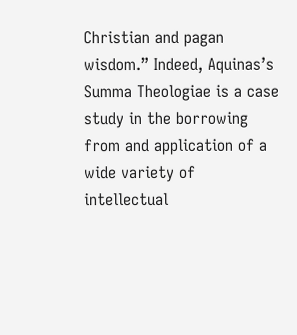Christian and pagan wisdom.” Indeed, Aquinas’s Summa Theologiae is a case study in the borrowing from and application of a wide variety of intellectual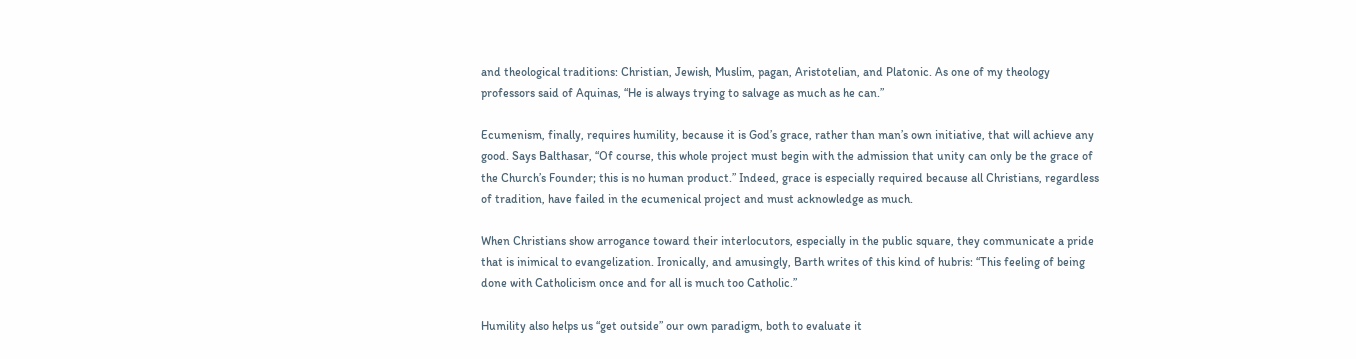and theological traditions: Christian, Jewish, Muslim, pagan, Aristotelian, and Platonic. As one of my theology professors said of Aquinas, “He is always trying to salvage as much as he can.”

Ecumenism, finally, requires humility, because it is God’s grace, rather than man’s own initiative, that will achieve any good. Says Balthasar, “Of course, this whole project must begin with the admission that unity can only be the grace of the Church’s Founder; this is no human product.” Indeed, grace is especially required because all Christians, regardless of tradition, have failed in the ecumenical project and must acknowledge as much.

When Christians show arrogance toward their interlocutors, especially in the public square, they communicate a pride that is inimical to evangelization. Ironically, and amusingly, Barth writes of this kind of hubris: “This feeling of being done with Catholicism once and for all is much too Catholic.”

Humility also helps us “get outside” our own paradigm, both to evaluate it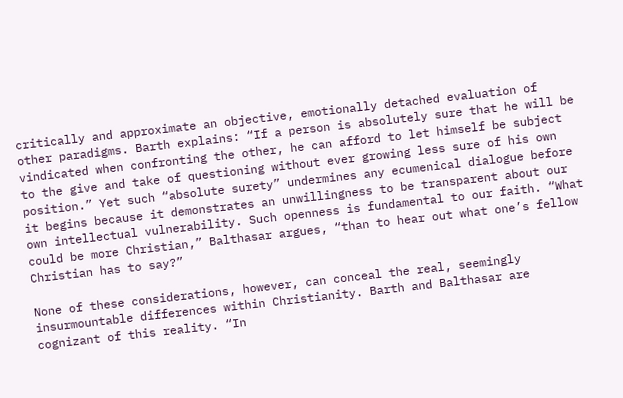critically and approximate an objective, emotionally detached evaluation of other paradigms. Barth explains: “If a person is absolutely sure that he will be vindicated when confronting the other, he can afford to let himself be subject to the give and take of questioning without ever growing less sure of his own position.” Yet such “absolute surety” undermines any ecumenical dialogue before it begins because it demonstrates an unwillingness to be transparent about our own intellectual vulnerability. Such openness is fundamental to our faith. “What could be more Christian,” Balthasar argues, “than to hear out what one’s fellow Christian has to say?”

None of these considerations, however, can conceal the real, seemingly insurmountable differences within Christianity. Barth and Balthasar are cognizant of this reality. “In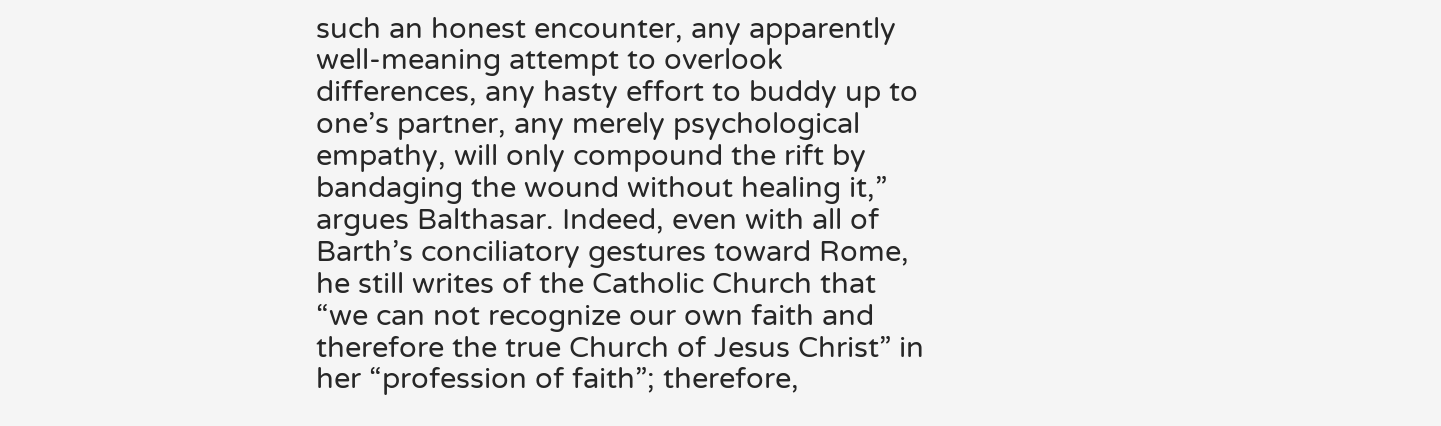such an honest encounter, any apparently well-meaning attempt to overlook differences, any hasty effort to buddy up to one’s partner, any merely psychological empathy, will only compound the rift by bandaging the wound without healing it,” argues Balthasar. Indeed, even with all of Barth’s conciliatory gestures toward Rome, he still writes of the Catholic Church that “we can not recognize our own faith and therefore the true Church of Jesus Christ” in her “profession of faith”; therefore,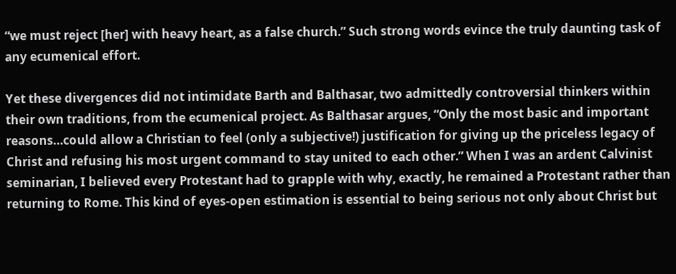“we must reject [her] with heavy heart, as a false church.” Such strong words evince the truly daunting task of any ecumenical effort.

Yet these divergences did not intimidate Barth and Balthasar, two admittedly controversial thinkers within their own traditions, from the ecumenical project. As Balthasar argues, “Only the most basic and important reasons…could allow a Christian to feel (only a subjective!) justification for giving up the priceless legacy of Christ and refusing his most urgent command to stay united to each other.” When I was an ardent Calvinist seminarian, I believed every Protestant had to grapple with why, exactly, he remained a Protestant rather than returning to Rome. This kind of eyes-open estimation is essential to being serious not only about Christ but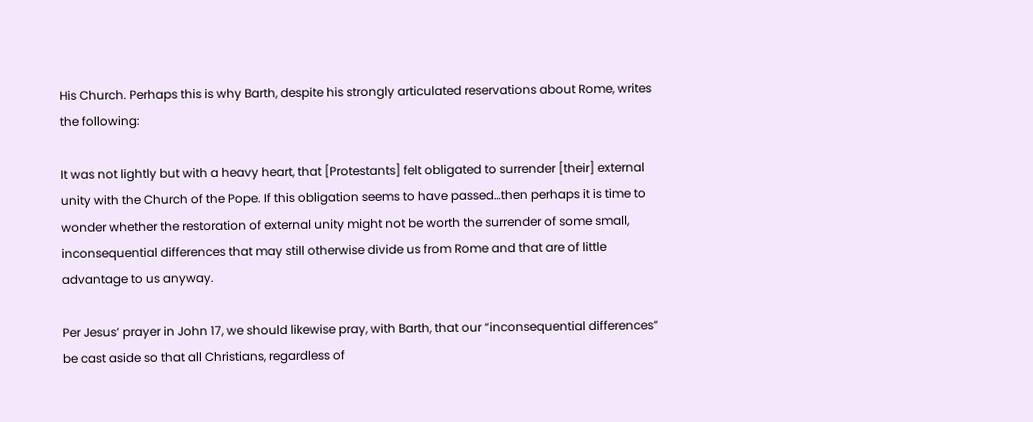His Church. Perhaps this is why Barth, despite his strongly articulated reservations about Rome, writes the following:

It was not lightly but with a heavy heart, that [Protestants] felt obligated to surrender [their] external unity with the Church of the Pope. If this obligation seems to have passed…then perhaps it is time to wonder whether the restoration of external unity might not be worth the surrender of some small, inconsequential differences that may still otherwise divide us from Rome and that are of little advantage to us anyway.

Per Jesus’ prayer in John 17, we should likewise pray, with Barth, that our “inconsequential differences” be cast aside so that all Christians, regardless of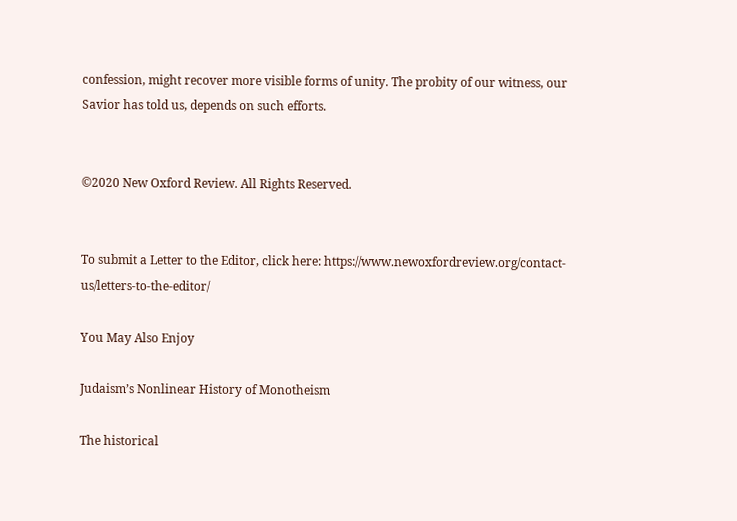confession, might recover more visible forms of unity. The probity of our witness, our Savior has told us, depends on such efforts.


©2020 New Oxford Review. All Rights Reserved.


To submit a Letter to the Editor, click here: https://www.newoxfordreview.org/contact-us/letters-to-the-editor/

You May Also Enjoy

Judaism’s Nonlinear History of Monotheism

The historical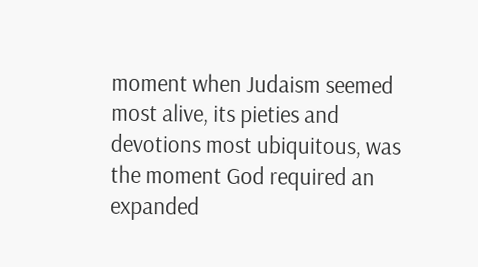moment when Judaism seemed most alive, its pieties and devotions most ubiquitous, was the moment God required an expanded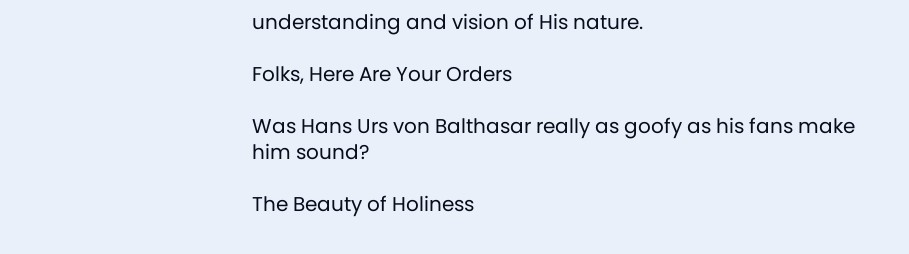understanding and vision of His nature.

Folks, Here Are Your Orders

Was Hans Urs von Balthasar really as goofy as his fans make him sound?

The Beauty of Holiness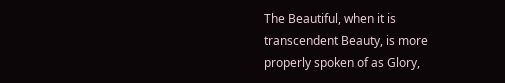The Beautiful, when it is transcendent Beauty, is more properly spoken of as Glory,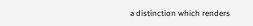a distinction which renders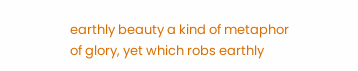earthly beauty a kind of metaphor of glory, yet which robs earthly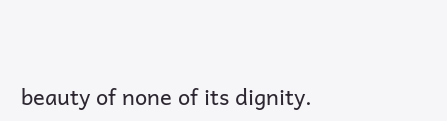beauty of none of its dignity.